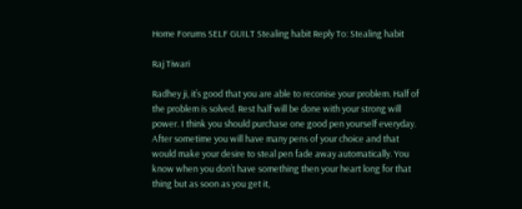Home Forums SELF GUILT Stealing habit Reply To: Stealing habit

Raj Tiwari

Radhey ji, it’s good that you are able to reconise your problem. Half of the problem is solved. Rest half will be done with your strong will power. I think you should purchase one good pen yourself everyday. After sometime you will have many pens of your choice and that would make your desire to steal pen fade away automatically. You know when you don’t have something then your heart long for that thing but as soon as you get it,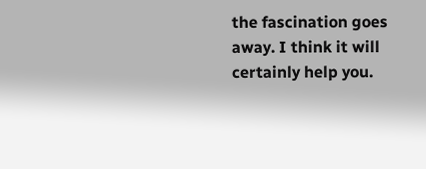the fascination goes away. I think it will certainly help you.